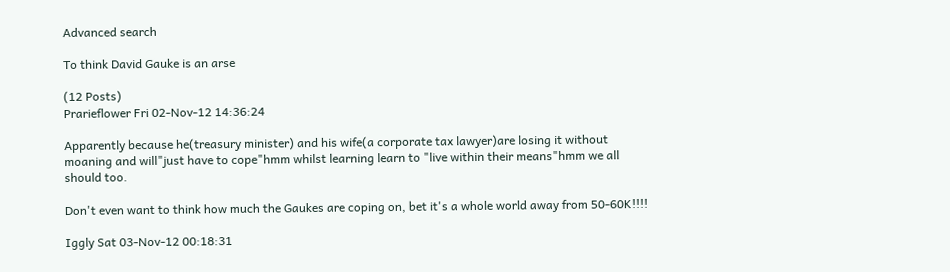Advanced search

To think David Gauke is an arse

(12 Posts)
Prarieflower Fri 02-Nov-12 14:36:24

Apparently because he(treasury minister) and his wife(a corporate tax lawyer)are losing it without moaning and will"just have to cope"hmm whilst learning learn to "live within their means"hmm we all should too.

Don't even want to think how much the Gaukes are coping on, bet it's a whole world away from 50-60K!!!!

Iggly Sat 03-Nov-12 00:18:31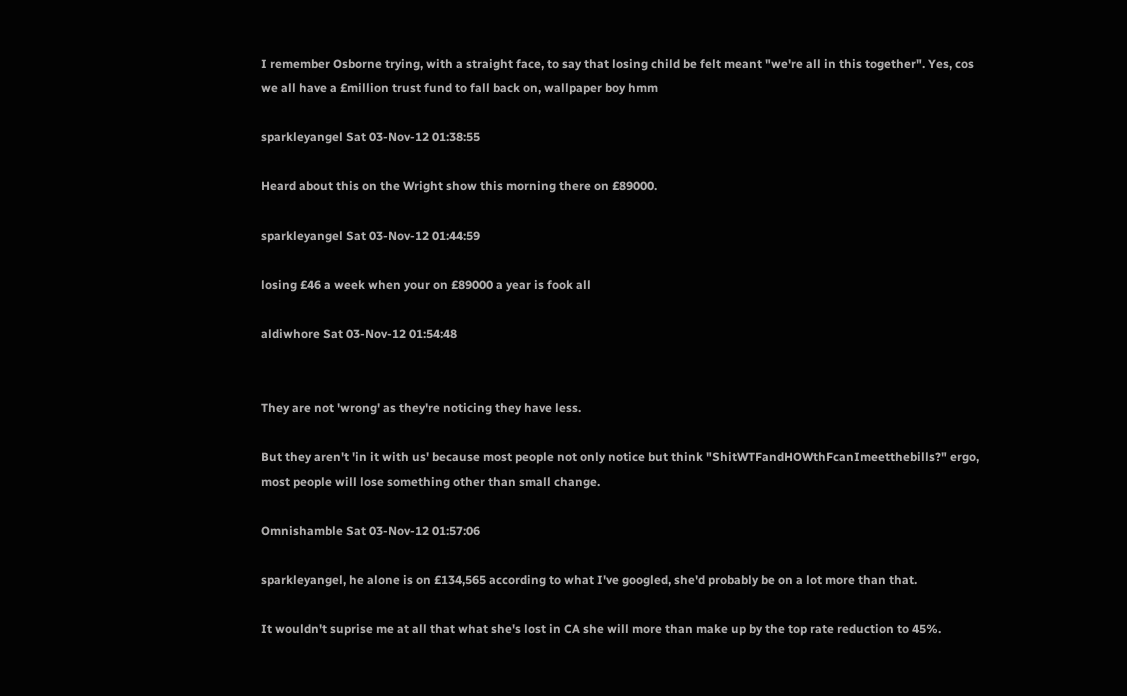I remember Osborne trying, with a straight face, to say that losing child be felt meant "we're all in this together". Yes, cos we all have a £million trust fund to fall back on, wallpaper boy hmm

sparkleyangel Sat 03-Nov-12 01:38:55

Heard about this on the Wright show this morning there on £89000.

sparkleyangel Sat 03-Nov-12 01:44:59

losing £46 a week when your on £89000 a year is fook all

aldiwhore Sat 03-Nov-12 01:54:48


They are not 'wrong' as they're noticing they have less.

But they aren't 'in it with us' because most people not only notice but think "ShitWTFandHOWthFcanImeetthebills?" ergo, most people will lose something other than small change.

Omnishamble Sat 03-Nov-12 01:57:06

sparkleyangel, he alone is on £134,565 according to what I've googled, she'd probably be on a lot more than that.

It wouldn't suprise me at all that what she's lost in CA she will more than make up by the top rate reduction to 45%.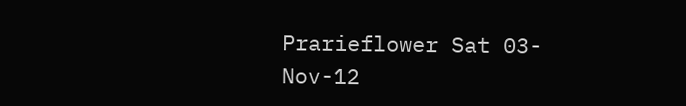Prarieflower Sat 03-Nov-12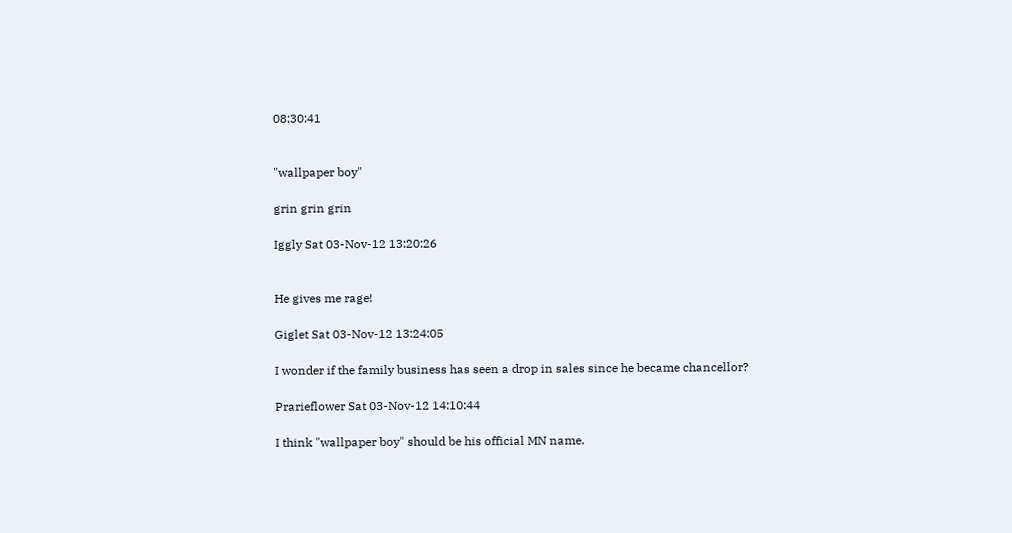08:30:41


"wallpaper boy"

grin grin grin

Iggly Sat 03-Nov-12 13:20:26


He gives me rage!

Giglet Sat 03-Nov-12 13:24:05

I wonder if the family business has seen a drop in sales since he became chancellor?

Prarieflower Sat 03-Nov-12 14:10:44

I think "wallpaper boy" should be his official MN name.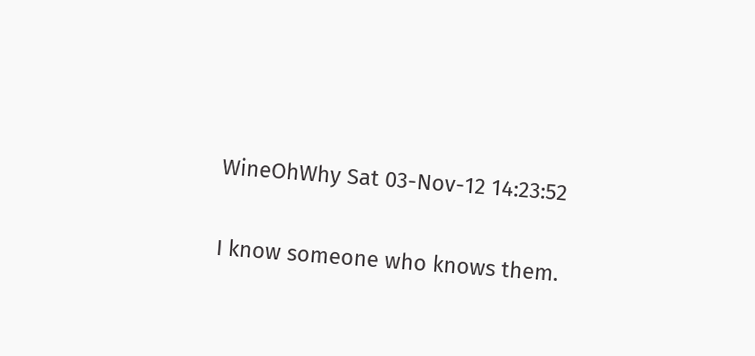WineOhWhy Sat 03-Nov-12 14:23:52

I know someone who knows them.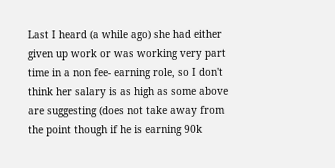Last I heard (a while ago) she had either given up work or was working very part time in a non fee- earning role, so I don't think her salary is as high as some above are suggesting (does not take away from the point though if he is earning 90k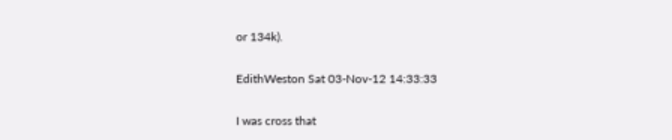or 134k).

EdithWeston Sat 03-Nov-12 14:33:33

I was cross that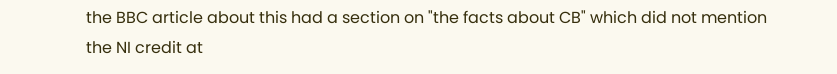the BBC article about this had a section on "the facts about CB" which did not mention the NI credit at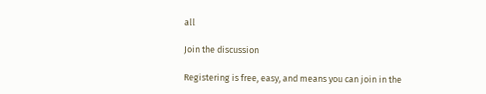all

Join the discussion

Registering is free, easy, and means you can join in the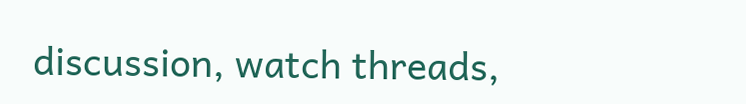discussion, watch threads,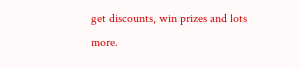get discounts, win prizes and lots more.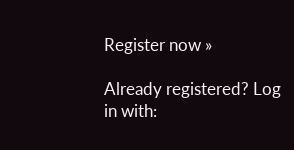Register now »

Already registered? Log in with: